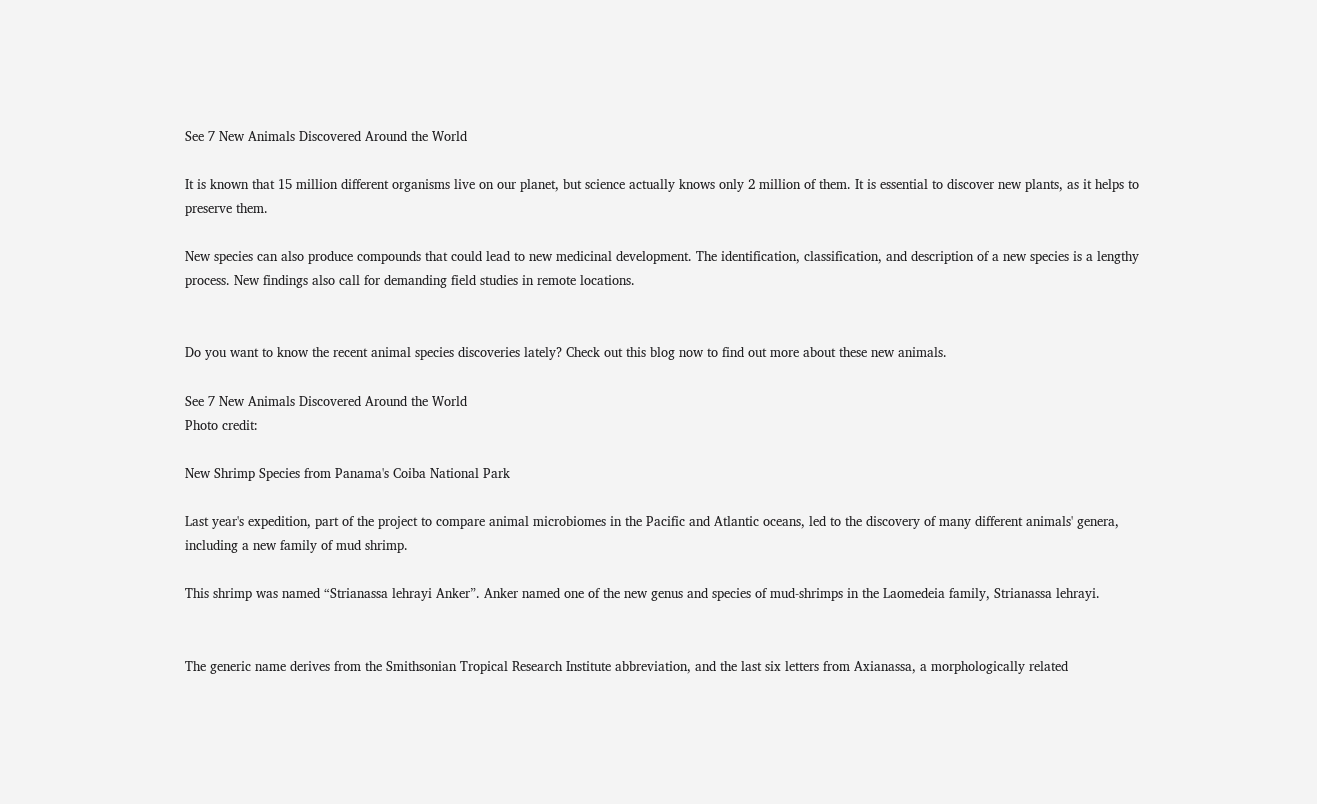See 7 New Animals Discovered Around the World

It is known that 15 million different organisms live on our planet, but science actually knows only 2 million of them. It is essential to discover new plants, as it helps to preserve them.

New species can also produce compounds that could lead to new medicinal development. The identification, classification, and description of a new species is a lengthy process. New findings also call for demanding field studies in remote locations.


Do you want to know the recent animal species discoveries lately? Check out this blog now to find out more about these new animals.

See 7 New Animals Discovered Around the World
Photo credit:

New Shrimp Species from Panama's Coiba National Park

Last year's expedition, part of the project to compare animal microbiomes in the Pacific and Atlantic oceans, led to the discovery of many different animals' genera, including a new family of mud shrimp.

This shrimp was named “Strianassa lehrayi Anker”. Anker named one of the new genus and species of mud-shrimps in the Laomedeia family, Strianassa lehrayi.


The generic name derives from the Smithsonian Tropical Research Institute abbreviation, and the last six letters from Axianassa, a morphologically related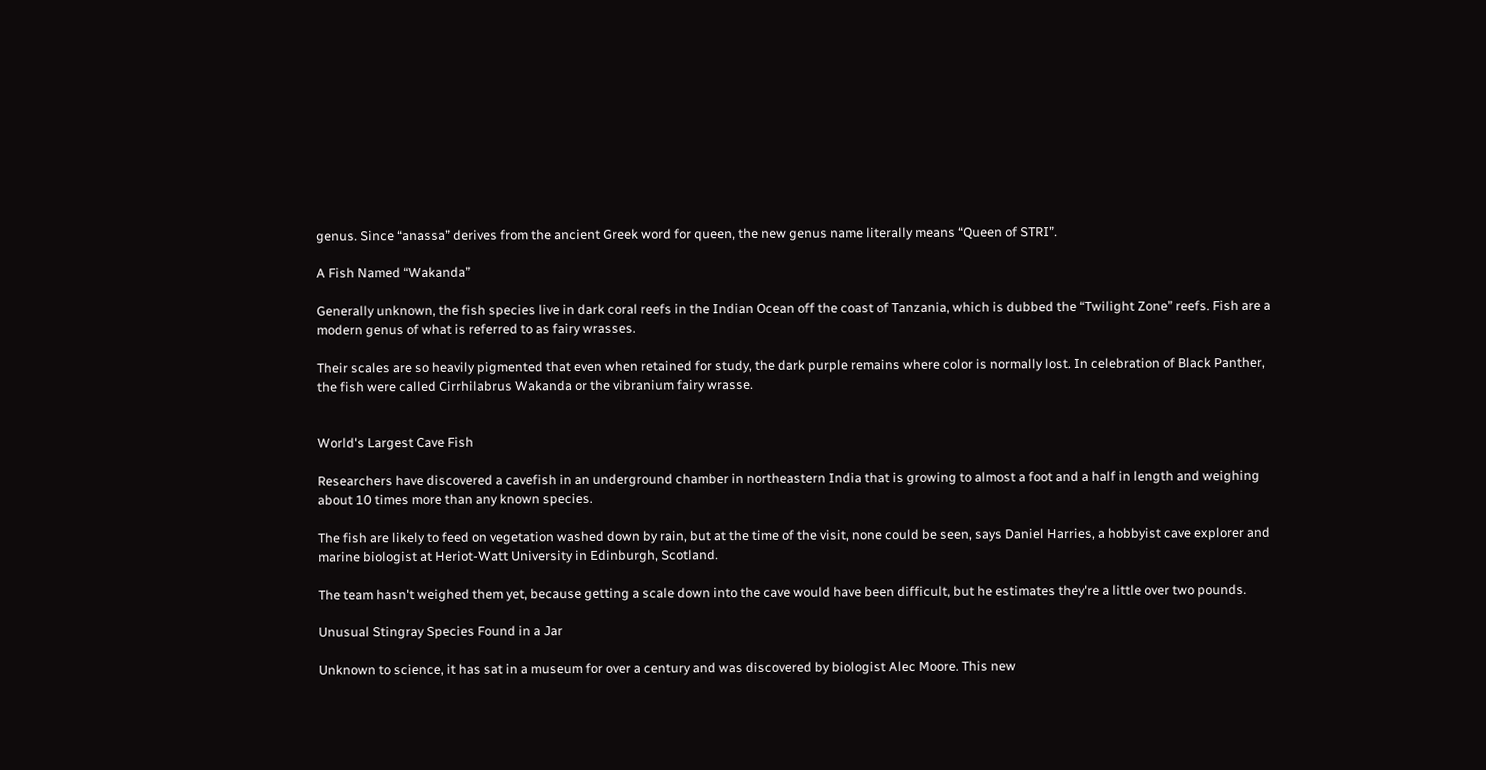genus. Since “anassa” derives from the ancient Greek word for queen, the new genus name literally means “Queen of STRI”.

A Fish Named “Wakanda”

Generally unknown, the fish species live in dark coral reefs in the Indian Ocean off the coast of Tanzania, which is dubbed the “Twilight Zone” reefs. Fish are a modern genus of what is referred to as fairy wrasses.

Their scales are so heavily pigmented that even when retained for study, the dark purple remains where color is normally lost. In celebration of Black Panther, the fish were called Cirrhilabrus Wakanda or the vibranium fairy wrasse.


World's Largest Cave Fish

Researchers have discovered a cavefish in an underground chamber in northeastern India that is growing to almost a foot and a half in length and weighing about 10 times more than any known species.

The fish are likely to feed on vegetation washed down by rain, but at the time of the visit, none could be seen, says Daniel Harries, a hobbyist cave explorer and marine biologist at Heriot-Watt University in Edinburgh, Scotland.

The team hasn't weighed them yet, because getting a scale down into the cave would have been difficult, but he estimates they're a little over two pounds.

Unusual Stingray Species Found in a Jar

Unknown to science, it has sat in a museum for over a century and was discovered by biologist Alec Moore. This new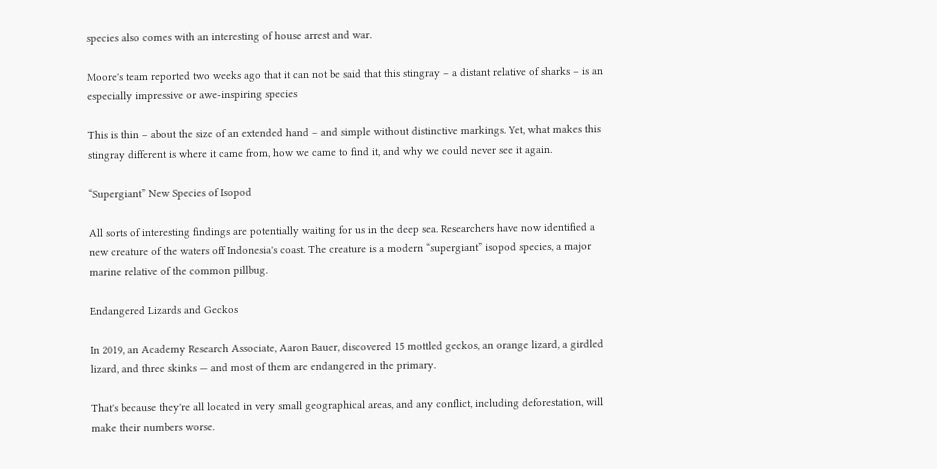species also comes with an interesting of house arrest and war.

Moore's team reported two weeks ago that it can not be said that this stingray – a distant relative of sharks – is an especially impressive or awe-inspiring species

This is thin – about the size of an extended hand – and simple without distinctive markings. Yet, what makes this stingray different is where it came from, how we came to find it, and why we could never see it again.

“Supergiant” New Species of Isopod

All sorts of interesting findings are potentially waiting for us in the deep sea. Researchers have now identified a new creature of the waters off Indonesia's coast. The creature is a modern “supergiant” isopod species, a major marine relative of the common pillbug.

Endangered Lizards and Geckos

In 2019, an Academy Research Associate, Aaron Bauer, discovered 15 mottled geckos, an orange lizard, a girdled lizard, and three skinks — and most of them are endangered in the primary.

That's because they're all located in very small geographical areas, and any conflict, including deforestation, will make their numbers worse.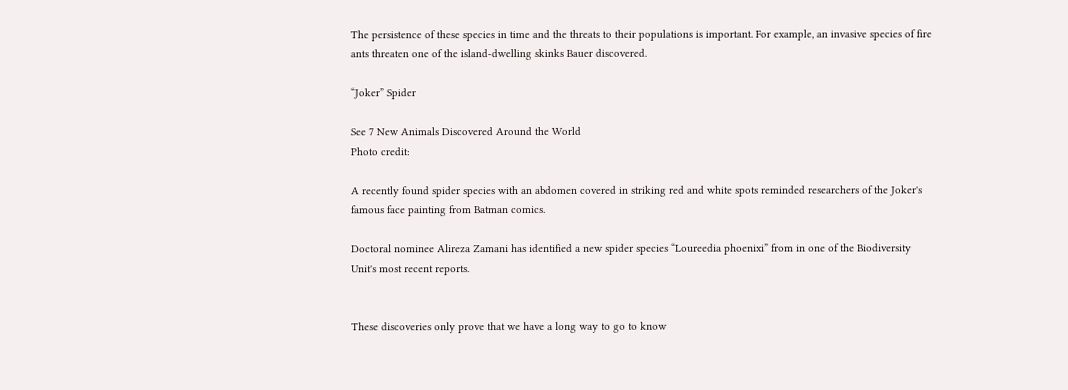The persistence of these species in time and the threats to their populations is important. For example, an invasive species of fire ants threaten one of the island-dwelling skinks Bauer discovered.

“Joker” Spider

See 7 New Animals Discovered Around the World
Photo credit:

A recently found spider species with an abdomen covered in striking red and white spots reminded researchers of the Joker's famous face painting from Batman comics.

Doctoral nominee Alireza Zamani has identified a new spider species “Loureedia phoenixi” from in one of the Biodiversity Unit's most recent reports.


These discoveries only prove that we have a long way to go to know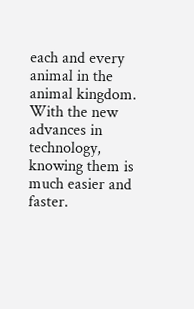each and every animal in the animal kingdom. With the new advances in technology, knowing them is much easier and faster.